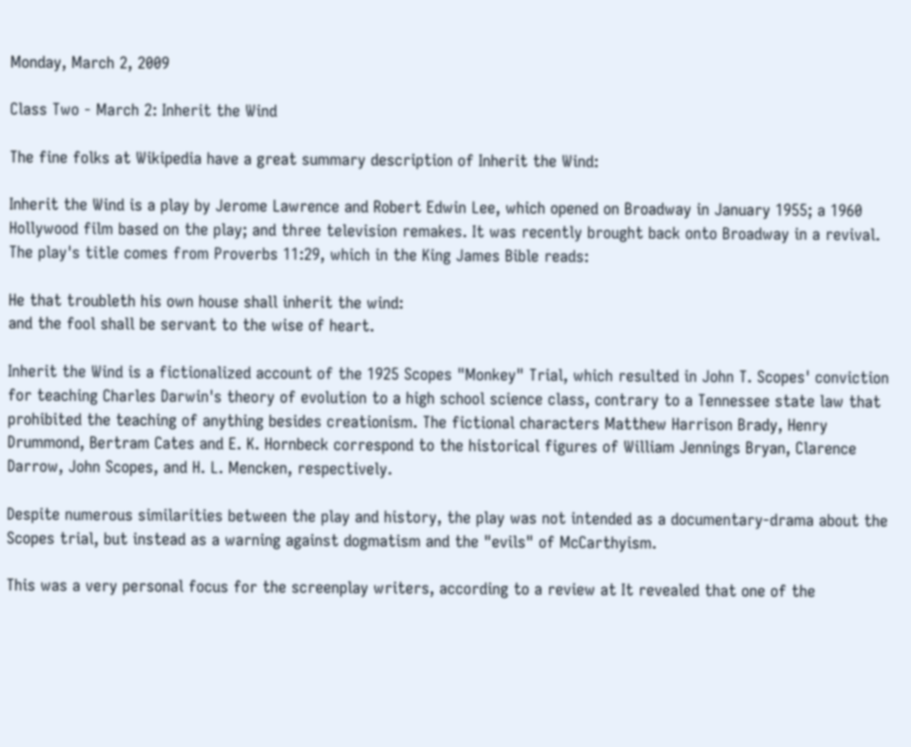Monday, March 2, 2009

Class Two - March 2: Inherit the Wind

The fine folks at Wikipedia have a great summary description of Inherit the Wind:

Inherit the Wind is a play by Jerome Lawrence and Robert Edwin Lee, which opened on Broadway in January 1955; a 1960 Hollywood film based on the play; and three television remakes. It was recently brought back onto Broadway in a revival. The play's title comes from Proverbs 11:29, which in the King James Bible reads:

He that troubleth his own house shall inherit the wind:
and the fool shall be servant to the wise of heart.

Inherit the Wind is a fictionalized account of the 1925 Scopes "Monkey" Trial, which resulted in John T. Scopes' conviction for teaching Charles Darwin's theory of evolution to a high school science class, contrary to a Tennessee state law that prohibited the teaching of anything besides creationism. The fictional characters Matthew Harrison Brady, Henry Drummond, Bertram Cates and E. K. Hornbeck correspond to the historical figures of William Jennings Bryan, Clarence Darrow, John Scopes, and H. L. Mencken, respectively.

Despite numerous similarities between the play and history, the play was not intended as a documentary-drama about the Scopes trial, but instead as a warning against dogmatism and the "evils" of McCarthyism.

This was a very personal focus for the screenplay writers, according to a review at It revealed that one of the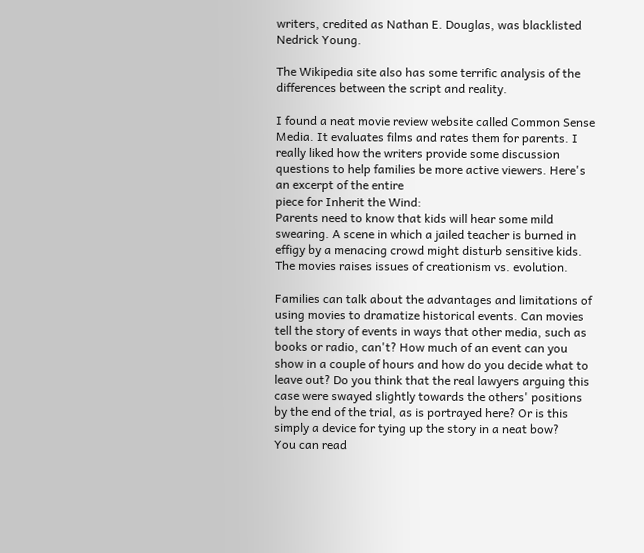writers, credited as Nathan E. Douglas, was blacklisted Nedrick Young.

The Wikipedia site also has some terrific analysis of the differences between the script and reality.

I found a neat movie review website called Common Sense Media. It evaluates films and rates them for parents. I really liked how the writers provide some discussion questions to help families be more active viewers. Here's an excerpt of the entire
piece for Inherit the Wind:
Parents need to know that kids will hear some mild swearing. A scene in which a jailed teacher is burned in effigy by a menacing crowd might disturb sensitive kids. The movies raises issues of creationism vs. evolution.

Families can talk about the advantages and limitations of using movies to dramatize historical events. Can movies tell the story of events in ways that other media, such as books or radio, can't? How much of an event can you show in a couple of hours and how do you decide what to leave out? Do you think that the real lawyers arguing this case were swayed slightly towards the others' positions by the end of the trial, as is portrayed here? Or is this simply a device for tying up the story in a neat bow?
You can read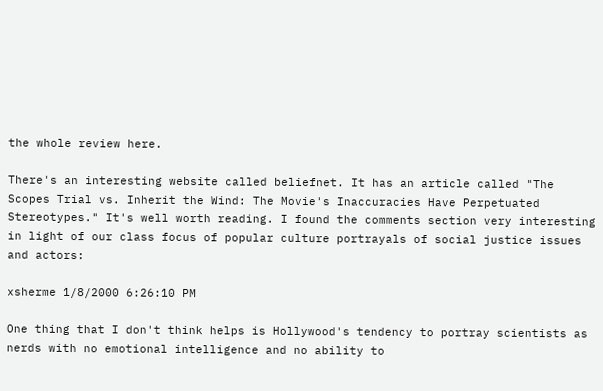the whole review here.

There's an interesting website called beliefnet. It has an article called "The Scopes Trial vs. Inherit the Wind: The Movie's Inaccuracies Have Perpetuated Stereotypes." It's well worth reading. I found the comments section very interesting in light of our class focus of popular culture portrayals of social justice issues and actors:

xsherme 1/8/2000 6:26:10 PM

One thing that I don't think helps is Hollywood's tendency to portray scientists as nerds with no emotional intelligence and no ability to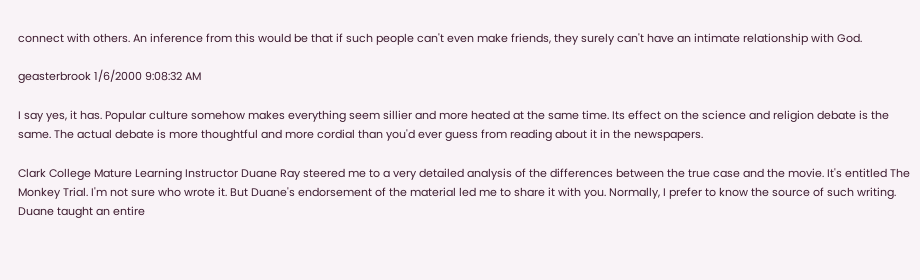connect with others. An inference from this would be that if such people can't even make friends, they surely can't have an intimate relationship with God.

geasterbrook 1/6/2000 9:08:32 AM

I say yes, it has. Popular culture somehow makes everything seem sillier and more heated at the same time. Its effect on the science and religion debate is the same. The actual debate is more thoughtful and more cordial than you'd ever guess from reading about it in the newspapers.

Clark College Mature Learning Instructor Duane Ray steered me to a very detailed analysis of the differences between the true case and the movie. It's entitled The Monkey Trial. I'm not sure who wrote it. But Duane's endorsement of the material led me to share it with you. Normally, I prefer to know the source of such writing. Duane taught an entire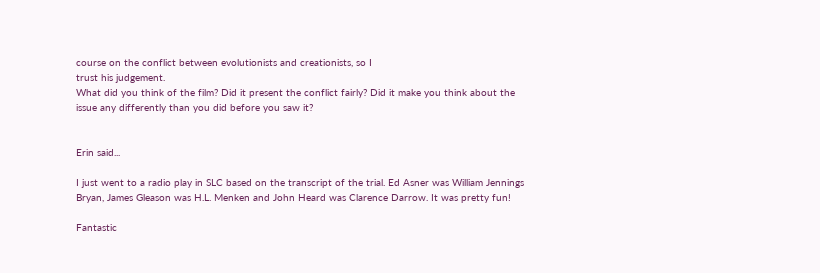course on the conflict between evolutionists and creationists, so I
trust his judgement.
What did you think of the film? Did it present the conflict fairly? Did it make you think about the issue any differently than you did before you saw it?


Erin said...

I just went to a radio play in SLC based on the transcript of the trial. Ed Asner was William Jennings Bryan, James Gleason was H.L. Menken and John Heard was Clarence Darrow. It was pretty fun!

Fantastic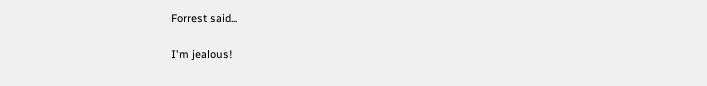Forrest said...

I'm jealous!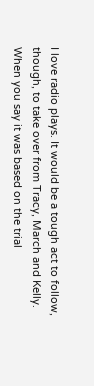I love radio plays. It would be a tough act to follow, though, to take over from Tracy, March and Kelly. When you say it was based on the trial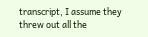transcript, I assume they threw out all the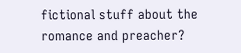fictional stuff about the romance and preacher?